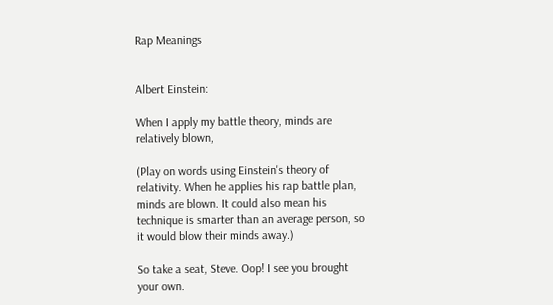Rap Meanings


Albert Einstein:

When I apply my battle theory, minds are relatively blown,

(Play on words using Einstein's theory of relativity. When he applies his rap battle plan, minds are blown. It could also mean his technique is smarter than an average person, so it would blow their minds away.)

So take a seat, Steve. Oop! I see you brought your own.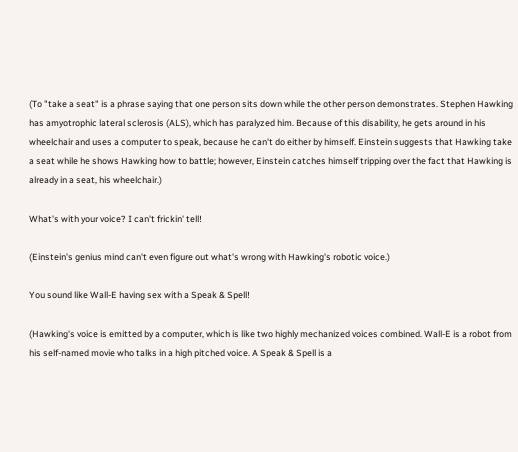(To "take a seat" is a phrase saying that one person sits down while the other person demonstrates. Stephen Hawking has amyotrophic lateral sclerosis (ALS), which has paralyzed him. Because of this disability, he gets around in his wheelchair and uses a computer to speak, because he can't do either by himself. Einstein suggests that Hawking take a seat while he shows Hawking how to battle; however, Einstein catches himself tripping over the fact that Hawking is already in a seat, his wheelchair.)

What's with your voice? I can't frickin' tell!

(Einstein's genius mind can't even figure out what's wrong with Hawking's robotic voice.)

You sound like Wall-E having sex with a Speak & Spell!

(Hawking's voice is emitted by a computer, which is like two highly mechanized voices combined. Wall-E is a robot from his self-named movie who talks in a high pitched voice. A Speak & Spell is a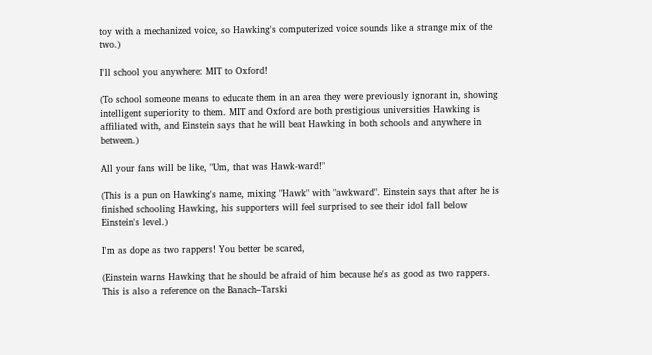toy with a mechanized voice, so Hawking's computerized voice sounds like a strange mix of the two.)

I'll school you anywhere: MIT to Oxford!

(To school someone means to educate them in an area they were previously ignorant in, showing intelligent superiority to them. MIT and Oxford are both prestigious universities Hawking is affiliated with, and Einstein says that he will beat Hawking in both schools and anywhere in between.)

All your fans will be like, "Um, that was Hawk-ward!"

(This is a pun on Hawking's name, mixing "Hawk" with "awkward". Einstein says that after he is finished schooling Hawking, his supporters will feel surprised to see their idol fall below Einstein's level.)

I'm as dope as two rappers! You better be scared,

(Einstein warns Hawking that he should be afraid of him because he's as good as two rappers. This is also a reference on the Banach–Tarski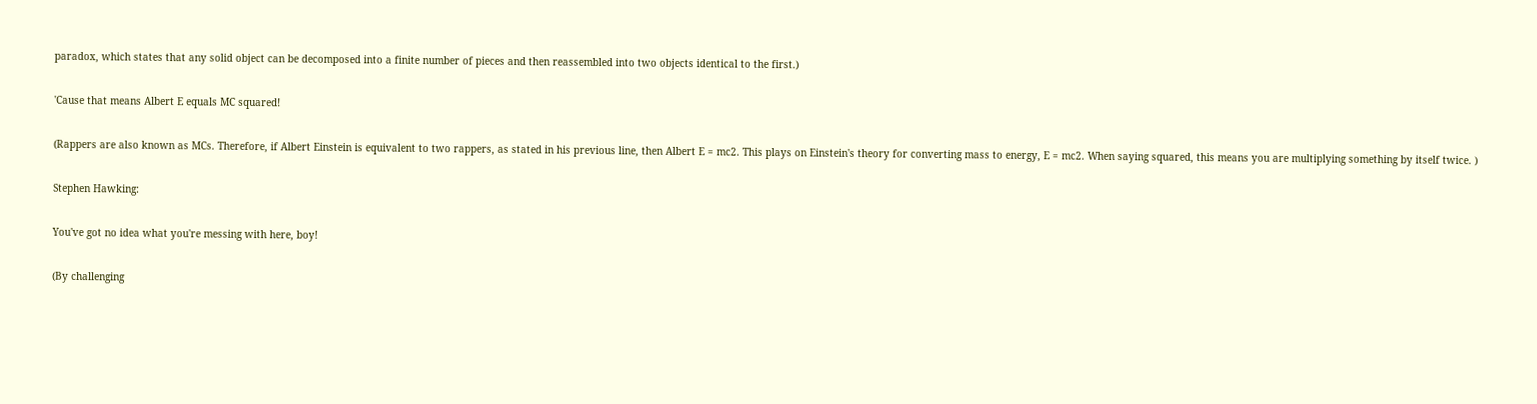paradox, which states that any solid object can be decomposed into a finite number of pieces and then reassembled into two objects identical to the first.)

'Cause that means Albert E equals MC squared!

(Rappers are also known as MCs. Therefore, if Albert Einstein is equivalent to two rappers, as stated in his previous line, then Albert E = mc2. This plays on Einstein's theory for converting mass to energy, E = mc2. When saying squared, this means you are multiplying something by itself twice. )

Stephen Hawking:

You've got no idea what you're messing with here, boy!

(By challenging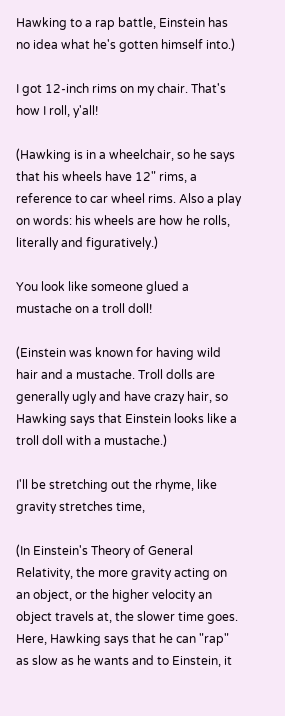Hawking to a rap battle, Einstein has no idea what he's gotten himself into.)

I got 12-inch rims on my chair. That's how I roll, y'all!

(Hawking is in a wheelchair, so he says that his wheels have 12" rims, a reference to car wheel rims. Also a play on words: his wheels are how he rolls, literally and figuratively.)

You look like someone glued a mustache on a troll doll!

(Einstein was known for having wild hair and a mustache. Troll dolls are generally ugly and have crazy hair, so Hawking says that Einstein looks like a troll doll with a mustache.)

I'll be stretching out the rhyme, like gravity stretches time,

(In Einstein's Theory of General Relativity, the more gravity acting on an object, or the higher velocity an object travels at, the slower time goes. Here, Hawking says that he can "rap" as slow as he wants and to Einstein, it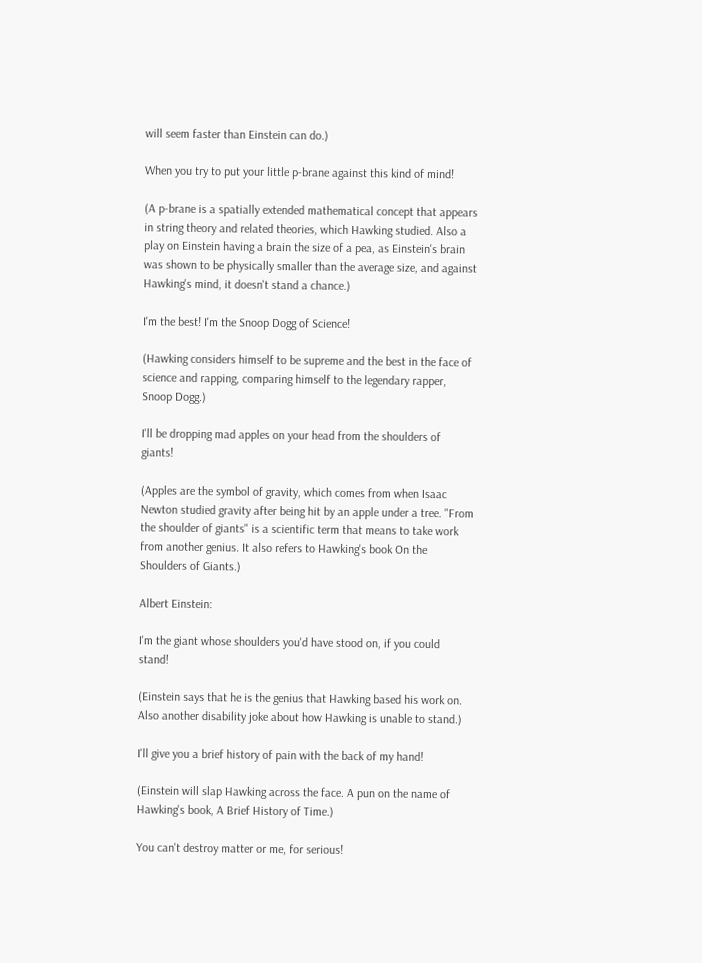will seem faster than Einstein can do.)

When you try to put your little p-brane against this kind of mind!

(A p-brane is a spatially extended mathematical concept that appears in string theory and related theories, which Hawking studied. Also a play on Einstein having a brain the size of a pea, as Einstein's brain was shown to be physically smaller than the average size, and against Hawking's mind, it doesn't stand a chance.)

I'm the best! I'm the Snoop Dogg of Science!

(Hawking considers himself to be supreme and the best in the face of science and rapping, comparing himself to the legendary rapper, Snoop Dogg.)

I'll be dropping mad apples on your head from the shoulders of giants!

(Apples are the symbol of gravity, which comes from when Isaac Newton studied gravity after being hit by an apple under a tree. "From the shoulder of giants" is a scientific term that means to take work from another genius. It also refers to Hawking's book On the Shoulders of Giants.)

Albert Einstein:

I'm the giant whose shoulders you'd have stood on, if you could stand!

(Einstein says that he is the genius that Hawking based his work on. Also another disability joke about how Hawking is unable to stand.)

I'll give you a brief history of pain with the back of my hand!

(Einstein will slap Hawking across the face. A pun on the name of Hawking's book, A Brief History of Time.)

You can't destroy matter or me, for serious!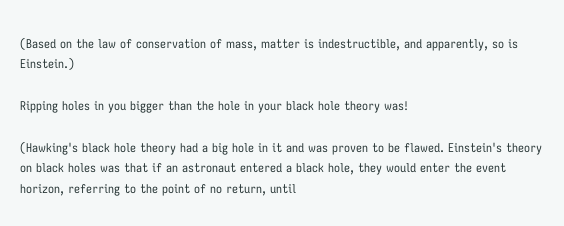(Based on the law of conservation of mass, matter is indestructible, and apparently, so is Einstein.)

Ripping holes in you bigger than the hole in your black hole theory was!

(Hawking's black hole theory had a big hole in it and was proven to be flawed. Einstein's theory on black holes was that if an astronaut entered a black hole, they would enter the event horizon, referring to the point of no return, until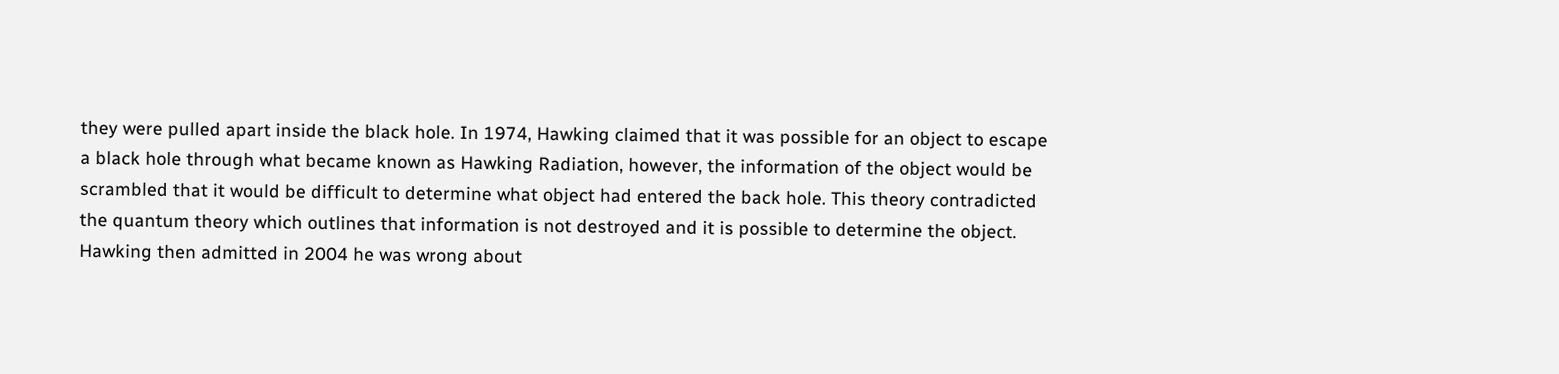they were pulled apart inside the black hole. In 1974, Hawking claimed that it was possible for an object to escape a black hole through what became known as Hawking Radiation, however, the information of the object would be scrambled that it would be difficult to determine what object had entered the back hole. This theory contradicted the quantum theory which outlines that information is not destroyed and it is possible to determine the object. Hawking then admitted in 2004 he was wrong about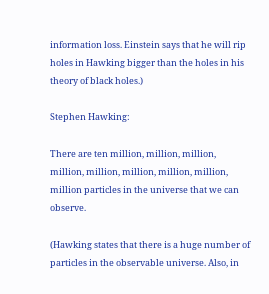information loss. Einstein says that he will rip holes in Hawking bigger than the holes in his theory of black holes.)

Stephen Hawking:

There are ten million, million, million, million, million, million, million, million, million particles in the universe that we can observe.

(Hawking states that there is a huge number of particles in the observable universe. Also, in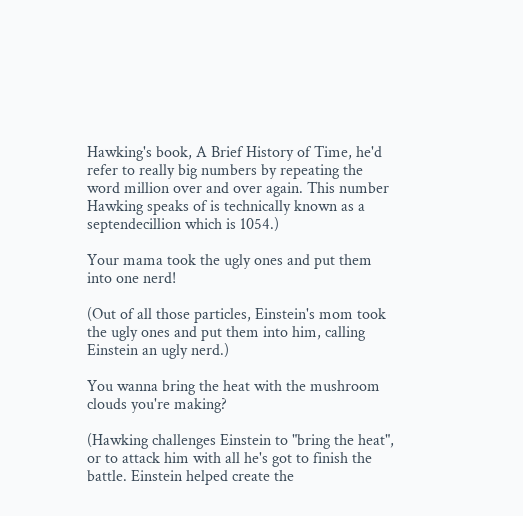Hawking's book, A Brief History of Time, he'd refer to really big numbers by repeating the word million over and over again. This number Hawking speaks of is technically known as a septendecillion which is 1054.)

Your mama took the ugly ones and put them into one nerd!

(Out of all those particles, Einstein's mom took the ugly ones and put them into him, calling Einstein an ugly nerd.)

You wanna bring the heat with the mushroom clouds you're making?

(Hawking challenges Einstein to "bring the heat", or to attack him with all he's got to finish the battle. Einstein helped create the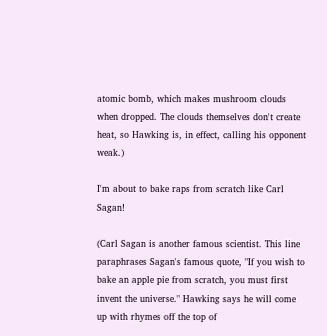atomic bomb, which makes mushroom clouds when dropped. The clouds themselves don't create heat, so Hawking is, in effect, calling his opponent weak.)

I'm about to bake raps from scratch like Carl Sagan!

(Carl Sagan is another famous scientist. This line paraphrases Sagan's famous quote, "If you wish to bake an apple pie from scratch, you must first invent the universe." Hawking says he will come up with rhymes off the top of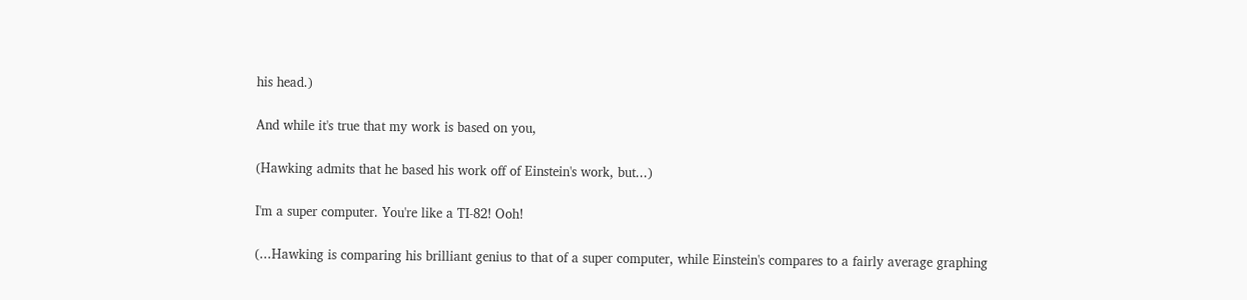his head.)

And while it's true that my work is based on you,

(Hawking admits that he based his work off of Einstein's work, but...)

I'm a super computer. You're like a TI-82! Ooh!

(...Hawking is comparing his brilliant genius to that of a super computer, while Einstein's compares to a fairly average graphing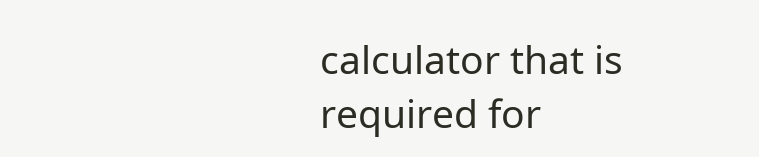calculator that is required for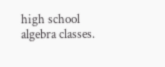high school algebra classes.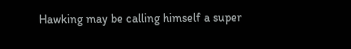Hawking may be calling himself a super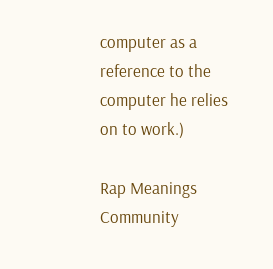computer as a reference to the computer he relies on to work.)

Rap Meanings
Community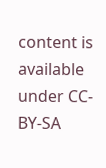content is available under CC-BY-SA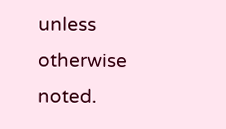unless otherwise noted.